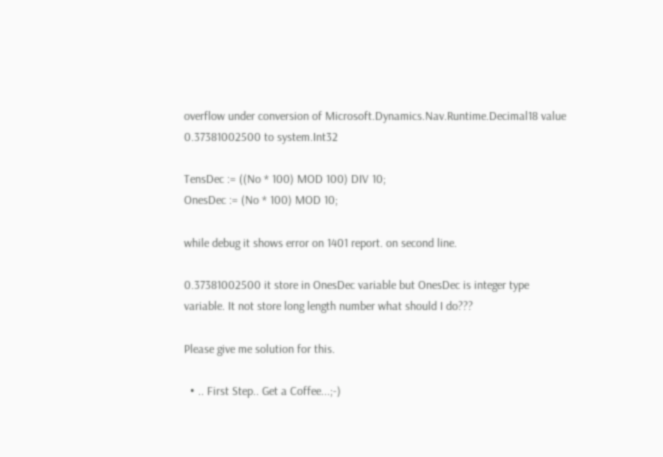overflow under conversion of Microsoft.Dynamics.Nav.Runtime.Decimal18 value 0.37381002500 to system.Int32

TensDec := ((No * 100) MOD 100) DIV 10;
OnesDec := (No * 100) MOD 10;

while debug it shows error on 1401 report. on second line.

0.37381002500 it store in OnesDec variable but OnesDec is integer type variable. It not store long length number what should I do???

Please give me solution for this.

  • .. First Step.. Get a Coffee...;-)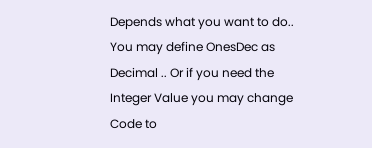Depends what you want to do.. You may define OnesDec as Decimal .. Or if you need the Integer Value you may change Code to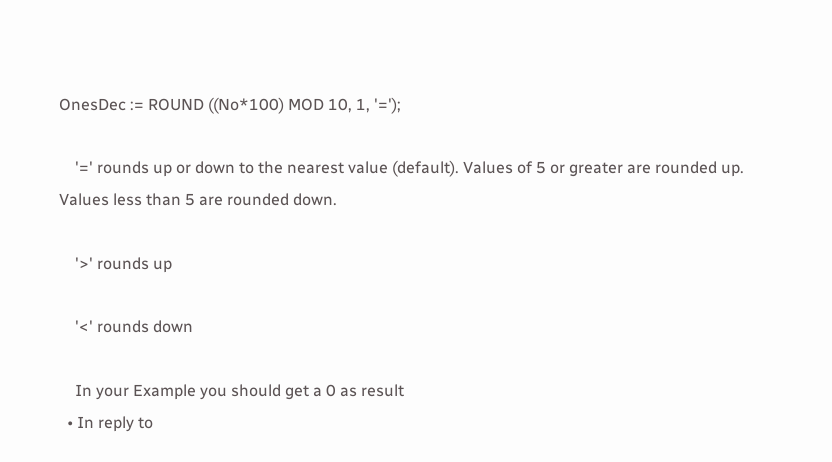OnesDec := ROUND ((No*100) MOD 10, 1, '=');

    '=' rounds up or down to the nearest value (default). Values of 5 or greater are rounded up. Values less than 5 are rounded down.

    '>' rounds up

    '<' rounds down

    In your Example you should get a 0 as result
  • In reply to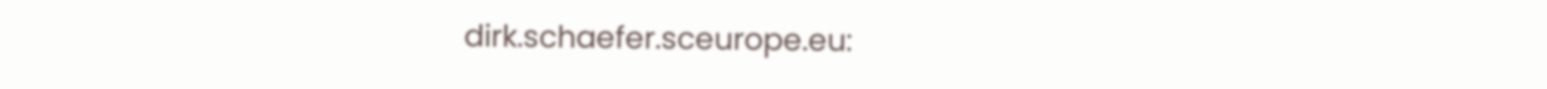dirk.schaefer.sceurope.eu: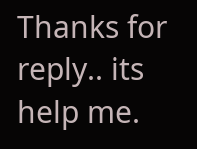Thanks for reply.. its help me.